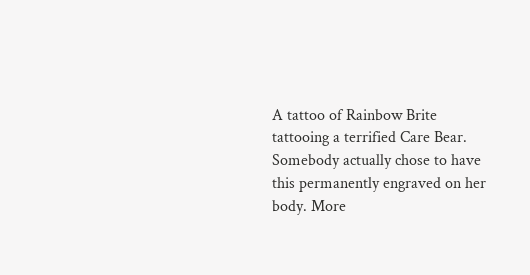A tattoo of Rainbow Brite tattooing a terrified Care Bear. Somebody actually chose to have this permanently engraved on her body. More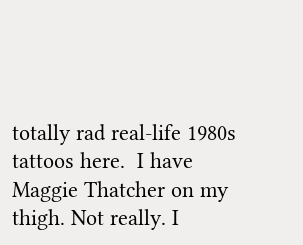totally rad real-life 1980s tattoos here.  I have Maggie Thatcher on my thigh. Not really. I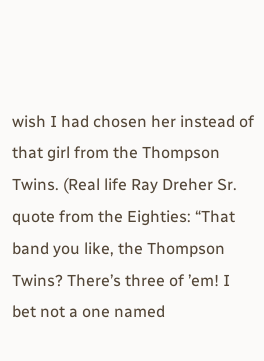wish I had chosen her instead of that girl from the Thompson Twins. (Real life Ray Dreher Sr. quote from the Eighties: “That band you like, the Thompson Twins? There’s three of ’em! I bet not a one named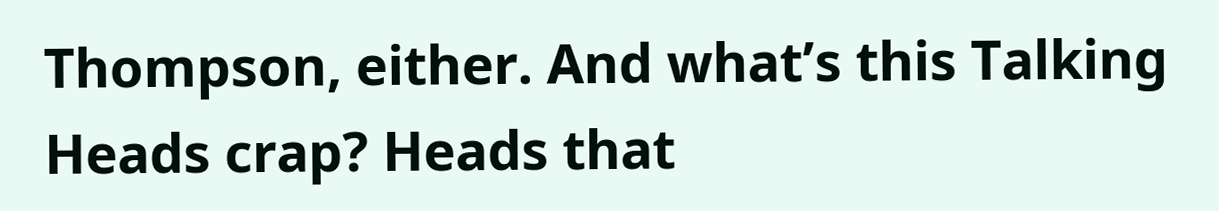Thompson, either. And what’s this Talking Heads crap? Heads that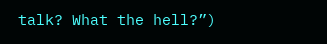talk? What the hell?”)